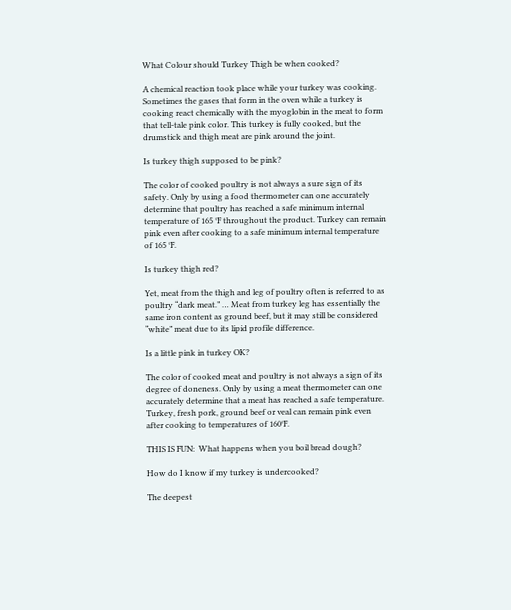What Colour should Turkey Thigh be when cooked?

A chemical reaction took place while your turkey was cooking. Sometimes the gases that form in the oven while a turkey is cooking react chemically with the myoglobin in the meat to form that tell-tale pink color. This turkey is fully cooked, but the drumstick and thigh meat are pink around the joint.

Is turkey thigh supposed to be pink?

The color of cooked poultry is not always a sure sign of its safety. Only by using a food thermometer can one accurately determine that poultry has reached a safe minimum internal temperature of 165 °F throughout the product. Turkey can remain pink even after cooking to a safe minimum internal temperature of 165 °F.

Is turkey thigh red?

Yet, meat from the thigh and leg of poultry often is referred to as poultry “dark meat.” … Meat from turkey leg has essentially the same iron content as ground beef, but it may still be considered “white” meat due to its lipid profile difference.

Is a little pink in turkey OK?

The color of cooked meat and poultry is not always a sign of its degree of doneness. Only by using a meat thermometer can one accurately determine that a meat has reached a safe temperature. Turkey, fresh pork, ground beef or veal can remain pink even after cooking to temperatures of 160°F.

THIS IS FUN:  What happens when you boil bread dough?

How do I know if my turkey is undercooked?

The deepest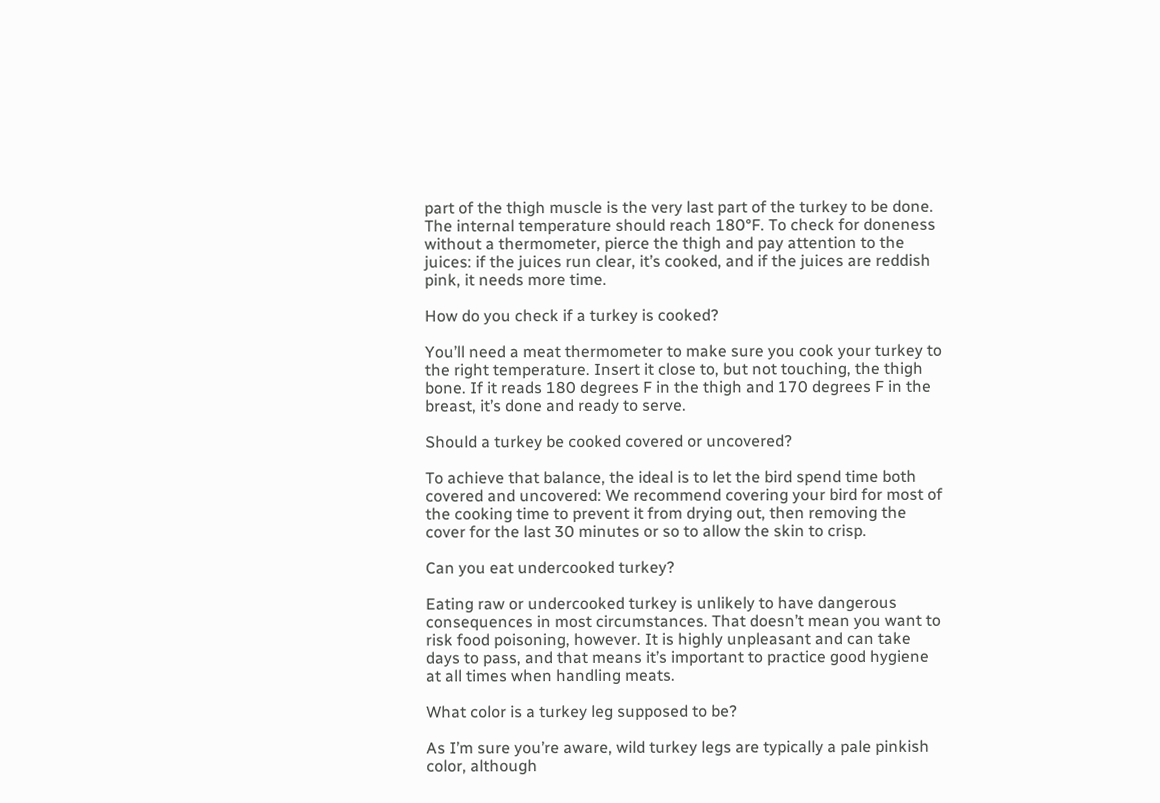part of the thigh muscle is the very last part of the turkey to be done. The internal temperature should reach 180°F. To check for doneness without a thermometer, pierce the thigh and pay attention to the juices: if the juices run clear, it’s cooked, and if the juices are reddish pink, it needs more time.

How do you check if a turkey is cooked?

You’ll need a meat thermometer to make sure you cook your turkey to the right temperature. Insert it close to, but not touching, the thigh bone. If it reads 180 degrees F in the thigh and 170 degrees F in the breast, it’s done and ready to serve.

Should a turkey be cooked covered or uncovered?

To achieve that balance, the ideal is to let the bird spend time both covered and uncovered: We recommend covering your bird for most of the cooking time to prevent it from drying out, then removing the cover for the last 30 minutes or so to allow the skin to crisp.

Can you eat undercooked turkey?

Eating raw or undercooked turkey is unlikely to have dangerous consequences in most circumstances. That doesn’t mean you want to risk food poisoning, however. It is highly unpleasant and can take days to pass, and that means it’s important to practice good hygiene at all times when handling meats.

What color is a turkey leg supposed to be?

As I’m sure you’re aware, wild turkey legs are typically a pale pinkish color, although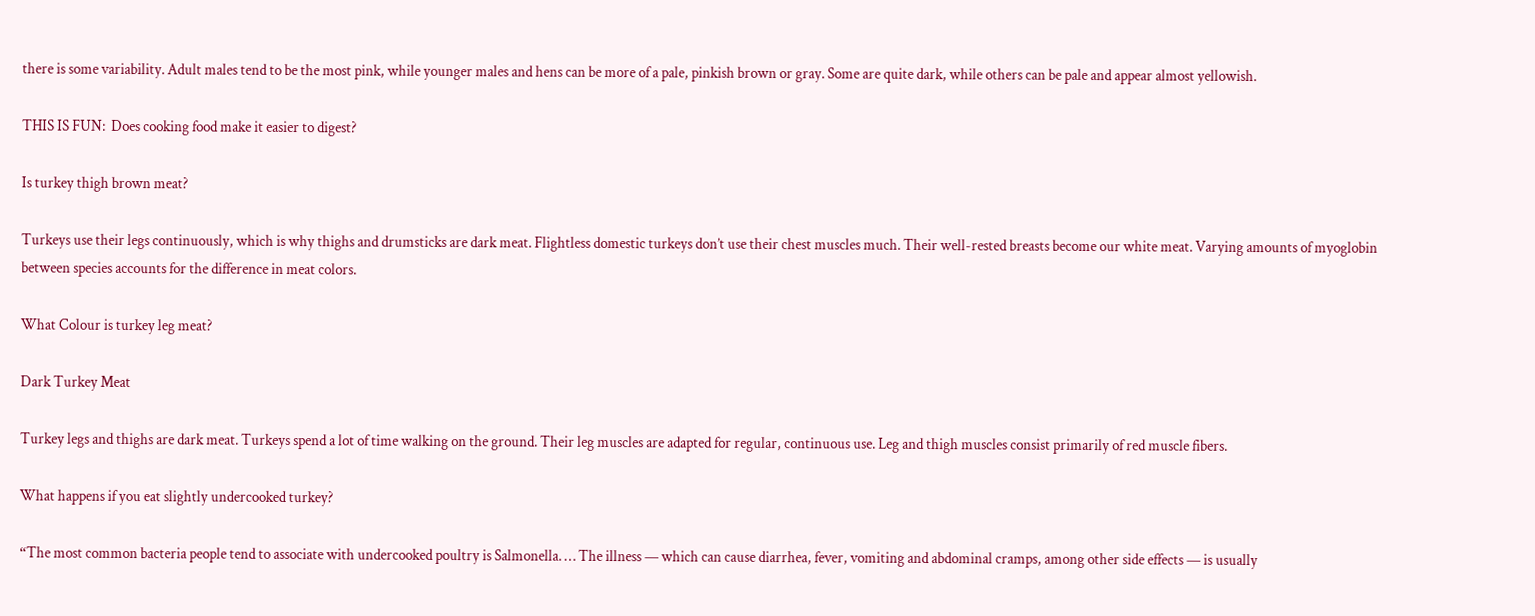there is some variability. Adult males tend to be the most pink, while younger males and hens can be more of a pale, pinkish brown or gray. Some are quite dark, while others can be pale and appear almost yellowish.

THIS IS FUN:  Does cooking food make it easier to digest?

Is turkey thigh brown meat?

Turkeys use their legs continuously, which is why thighs and drumsticks are dark meat. Flightless domestic turkeys don’t use their chest muscles much. Their well-rested breasts become our white meat. Varying amounts of myoglobin between species accounts for the difference in meat colors.

What Colour is turkey leg meat?

Dark Turkey Meat

Turkey legs and thighs are dark meat. Turkeys spend a lot of time walking on the ground. Their leg muscles are adapted for regular, continuous use. Leg and thigh muscles consist primarily of red muscle fibers.

What happens if you eat slightly undercooked turkey?

“The most common bacteria people tend to associate with undercooked poultry is Salmonella. … The illness — which can cause diarrhea, fever, vomiting and abdominal cramps, among other side effects — is usually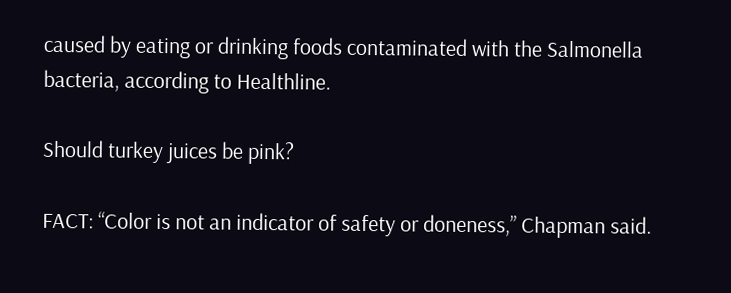caused by eating or drinking foods contaminated with the Salmonella bacteria, according to Healthline.

Should turkey juices be pink?

FACT: “Color is not an indicator of safety or doneness,” Chapman said.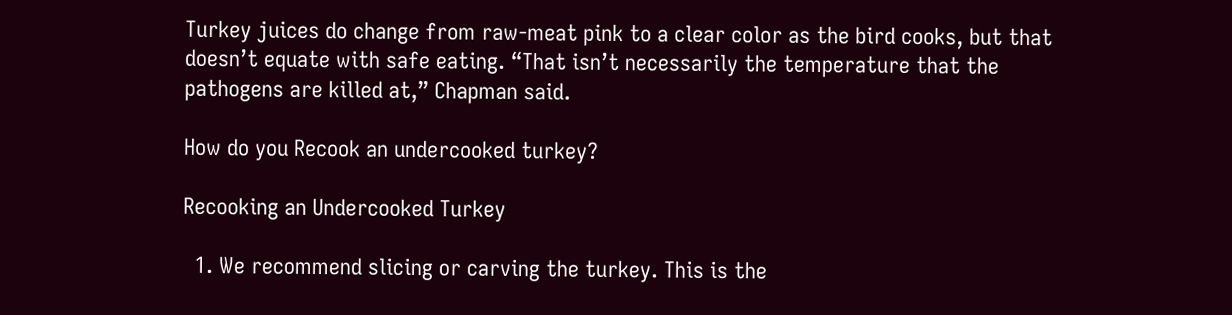Turkey juices do change from raw-meat pink to a clear color as the bird cooks, but that doesn’t equate with safe eating. “That isn’t necessarily the temperature that the pathogens are killed at,” Chapman said.

How do you Recook an undercooked turkey?

Recooking an Undercooked Turkey

  1. We recommend slicing or carving the turkey. This is the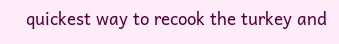quickest way to recook the turkey and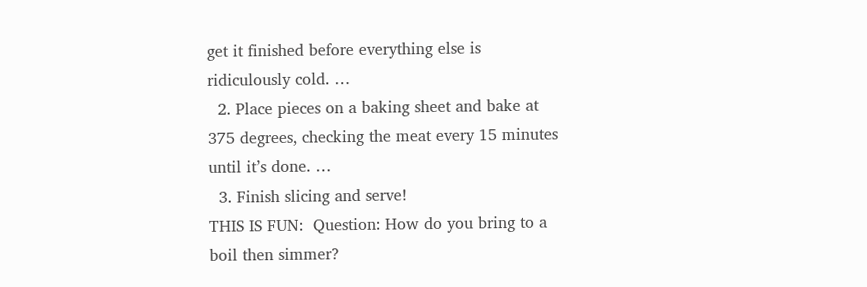get it finished before everything else is ridiculously cold. …
  2. Place pieces on a baking sheet and bake at 375 degrees, checking the meat every 15 minutes until it’s done. …
  3. Finish slicing and serve!
THIS IS FUN:  Question: How do you bring to a boil then simmer?